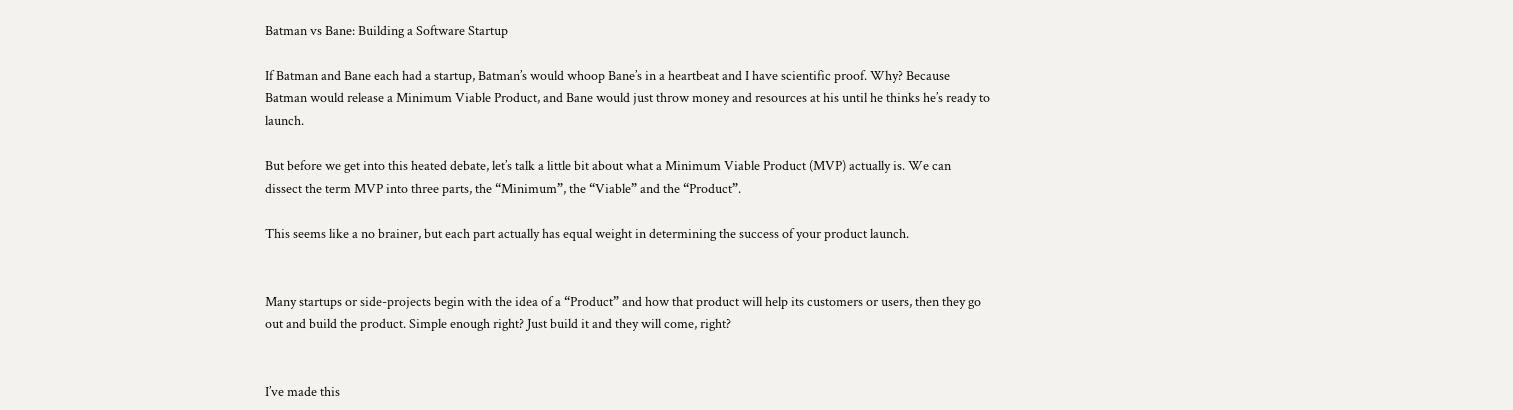Batman vs Bane: Building a Software Startup

If Batman and Bane each had a startup, Batman’s would whoop Bane’s in a heartbeat and I have scientific proof. Why? Because Batman would release a Minimum Viable Product, and Bane would just throw money and resources at his until he thinks he’s ready to launch.

But before we get into this heated debate, let’s talk a little bit about what a Minimum Viable Product (MVP) actually is. We can dissect the term MVP into three parts, the “Minimum”, the “Viable” and the “Product”.

This seems like a no brainer, but each part actually has equal weight in determining the success of your product launch.


Many startups or side-projects begin with the idea of a “Product” and how that product will help its customers or users, then they go out and build the product. Simple enough right? Just build it and they will come, right?


I’ve made this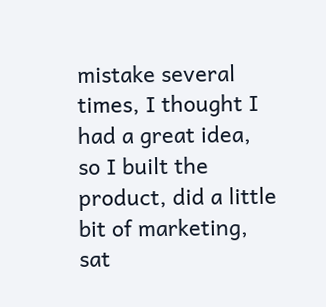mistake several times, I thought I had a great idea, so I built the product, did a little bit of marketing, sat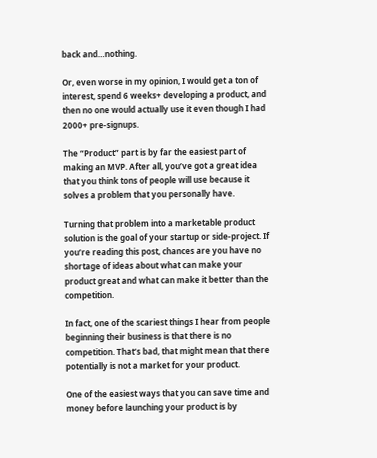back and…nothing.

Or, even worse in my opinion, I would get a ton of interest, spend 6 weeks+ developing a product, and then no one would actually use it even though I had 2000+ pre-signups.

The “Product” part is by far the easiest part of making an MVP. After all, you’ve got a great idea that you think tons of people will use because it solves a problem that you personally have.

Turning that problem into a marketable product solution is the goal of your startup or side-project. If you’re reading this post, chances are you have no shortage of ideas about what can make your product great and what can make it better than the competition.

In fact, one of the scariest things I hear from people beginning their business is that there is no competition. That’s bad, that might mean that there potentially is not a market for your product.

One of the easiest ways that you can save time and money before launching your product is by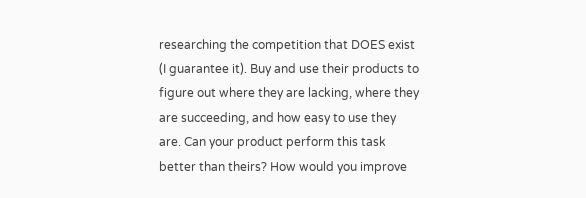researching the competition that DOES exist (I guarantee it). Buy and use their products to figure out where they are lacking, where they are succeeding, and how easy to use they are. Can your product perform this task better than theirs? How would you improve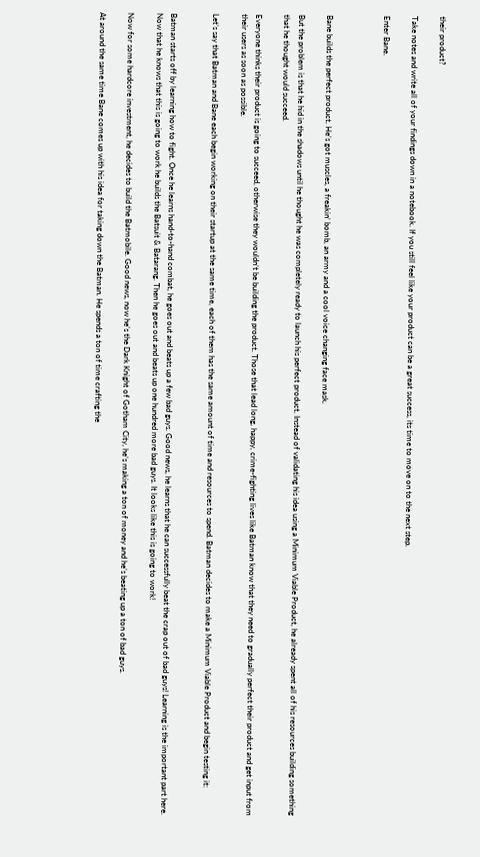their product?

Take notes and write all of your findings down in a notebook. If you still feel like your product can be a great success, its time to move on to the next step.

Enter Bane.



Bane builds the perfect product. He’s got muscles, a freakin’ bomb, an army and a cool voice changing face mask.

But the problem is that he hid in the shadows until he thought he was completely ready to launch his perfect product. Instead of validating his idea using a Minimum Viable Product, he already spent all of his resources building something that he thought would succeed.

Everyone thinks their product is going to succeed, otherwise they wouldn’t be building the product. Those that lead long, happy, crime-fighting lives like Batman know that they need to gradually perfect their product and get input from their users as soon as possible.

Let’s say that Batman and Bane each begin working on their startup at the same time, each of them has the same amount of time and resources to spend. Batman decides to make a Minimum Viable Product and begin testing it:


Batman starts off by learning how to fight. Once he learns hand-to-hand combat, he goes out and beats up a few bad guys. Good news, he learns that he can successfully beat the crap out of bad guys! Learning is the important part here. Now that he knows that this is going to work he builds the Batsuit & Batarang. Then he goes out and beats up one hundred more bad guys. It looks like this is going to work!

Now for some hardcore investment, he decides to build the Batmobile. Good news, now he’s the Dark Knight of Gotham City, he’s making a ton of money and he’s beating up a ton of bad guys.

At around the same time Bane comes up with his idea for taking down the Batman. He spends a ton of time crafting the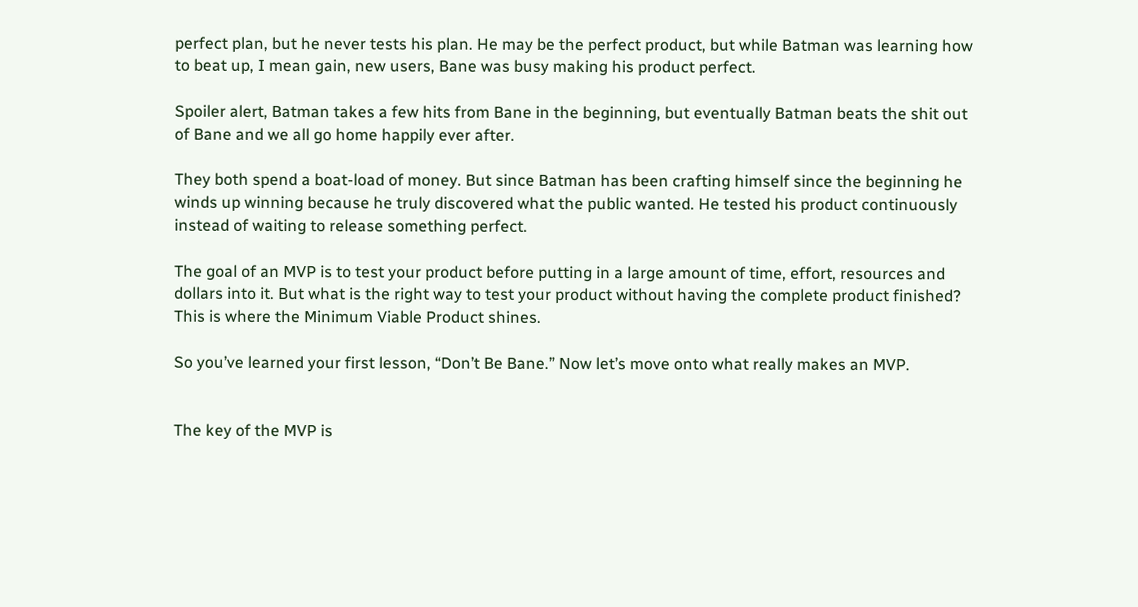perfect plan, but he never tests his plan. He may be the perfect product, but while Batman was learning how to beat up, I mean gain, new users, Bane was busy making his product perfect.

Spoiler alert, Batman takes a few hits from Bane in the beginning, but eventually Batman beats the shit out of Bane and we all go home happily ever after.

They both spend a boat-load of money. But since Batman has been crafting himself since the beginning he winds up winning because he truly discovered what the public wanted. He tested his product continuously instead of waiting to release something perfect.

The goal of an MVP is to test your product before putting in a large amount of time, effort, resources and dollars into it. But what is the right way to test your product without having the complete product finished? This is where the Minimum Viable Product shines.

So you’ve learned your first lesson, “Don’t Be Bane.” Now let’s move onto what really makes an MVP.


The key of the MVP is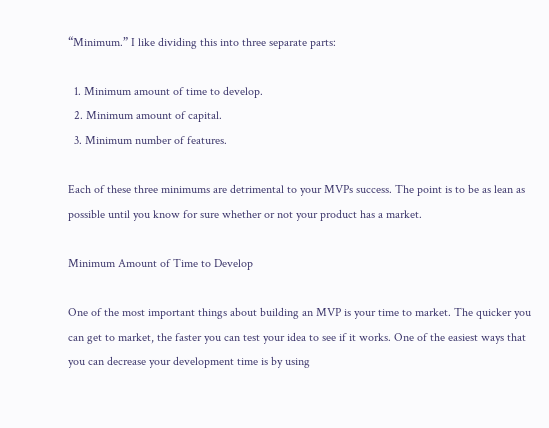“Minimum.” I like dividing this into three separate parts:

  1. Minimum amount of time to develop.
  2. Minimum amount of capital.
  3. Minimum number of features.

Each of these three minimums are detrimental to your MVPs success. The point is to be as lean as possible until you know for sure whether or not your product has a market.

Minimum Amount of Time to Develop

One of the most important things about building an MVP is your time to market. The quicker you can get to market, the faster you can test your idea to see if it works. One of the easiest ways that you can decrease your development time is by using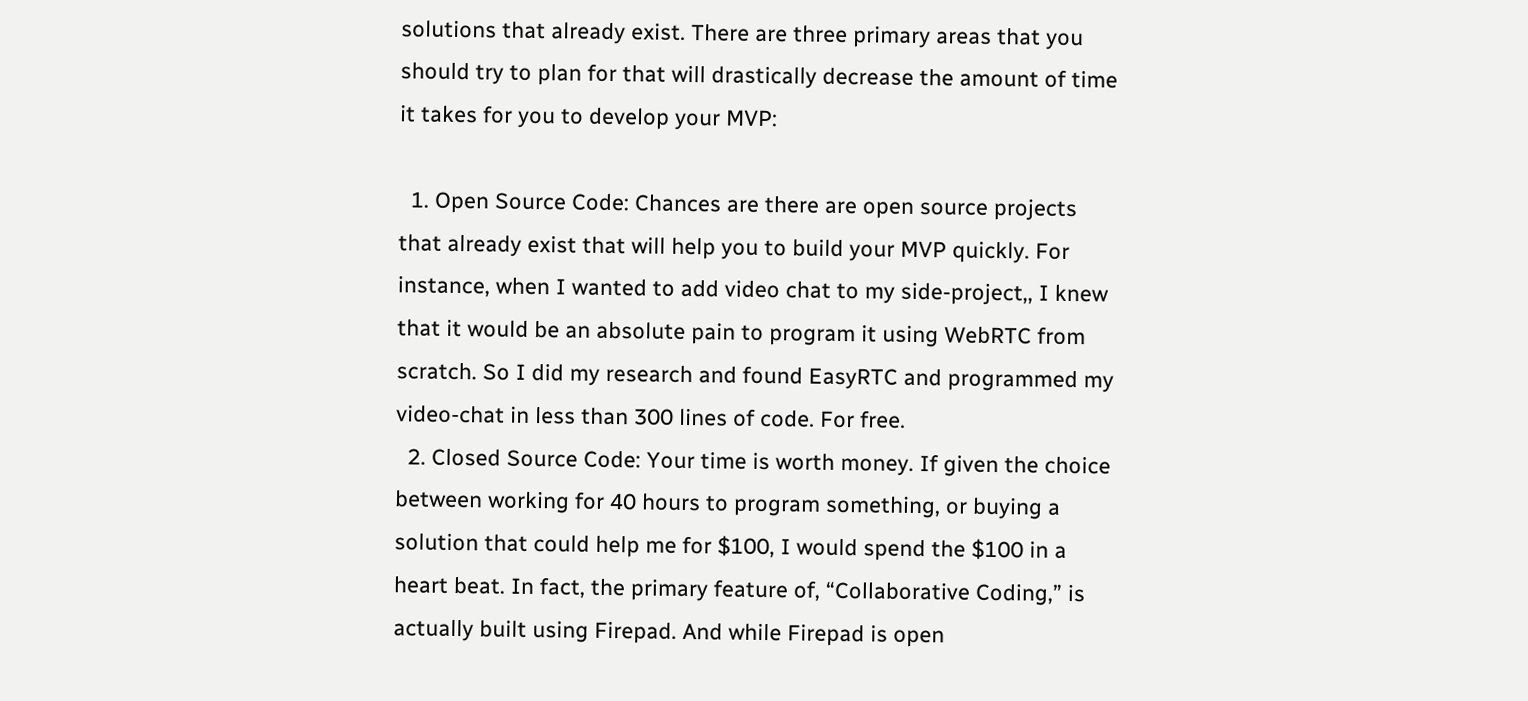solutions that already exist. There are three primary areas that you should try to plan for that will drastically decrease the amount of time it takes for you to develop your MVP:

  1. Open Source Code: Chances are there are open source projects that already exist that will help you to build your MVP quickly. For instance, when I wanted to add video chat to my side-project,, I knew that it would be an absolute pain to program it using WebRTC from scratch. So I did my research and found EasyRTC and programmed my video-chat in less than 300 lines of code. For free.
  2. Closed Source Code: Your time is worth money. If given the choice between working for 40 hours to program something, or buying a solution that could help me for $100, I would spend the $100 in a heart beat. In fact, the primary feature of, “Collaborative Coding,” is actually built using Firepad. And while Firepad is open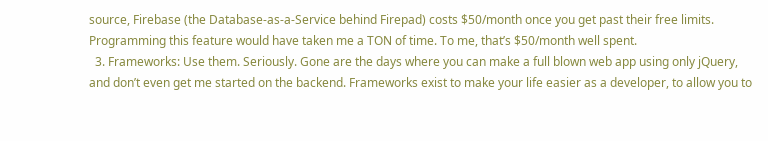source, Firebase (the Database-as-a-Service behind Firepad) costs $50/month once you get past their free limits. Programming this feature would have taken me a TON of time. To me, that’s $50/month well spent.
  3. Frameworks: Use them. Seriously. Gone are the days where you can make a full blown web app using only jQuery, and don’t even get me started on the backend. Frameworks exist to make your life easier as a developer, to allow you to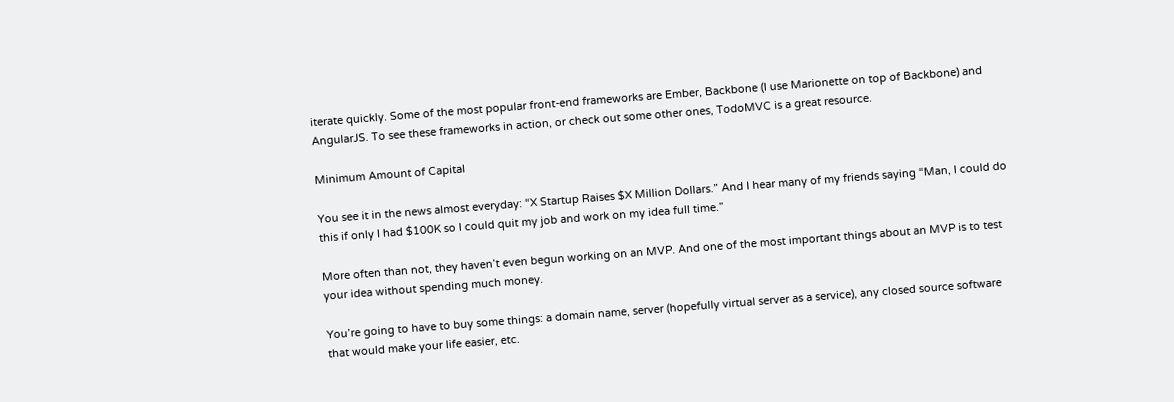iterate quickly. Some of the most popular front-end frameworks are Ember, Backbone (I use Marionette on top of Backbone) and AngularJS. To see these frameworks in action, or check out some other ones, TodoMVC is a great resource.

Minimum Amount of Capital

You see it in the news almost everyday: “X Startup Raises $X Million Dollars.” And I hear many of my friends saying “Man, I could do this if only I had $100K so I could quit my job and work on my idea full time.”

More often than not, they haven’t even begun working on an MVP. And one of the most important things about an MVP is to test your idea without spending much money.

You’re going to have to buy some things: a domain name, server (hopefully virtual server as a service), any closed source software that would make your life easier, etc.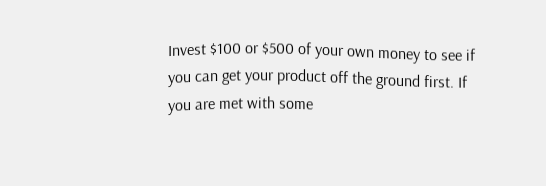Invest $100 or $500 of your own money to see if you can get your product off the ground first. If you are met with some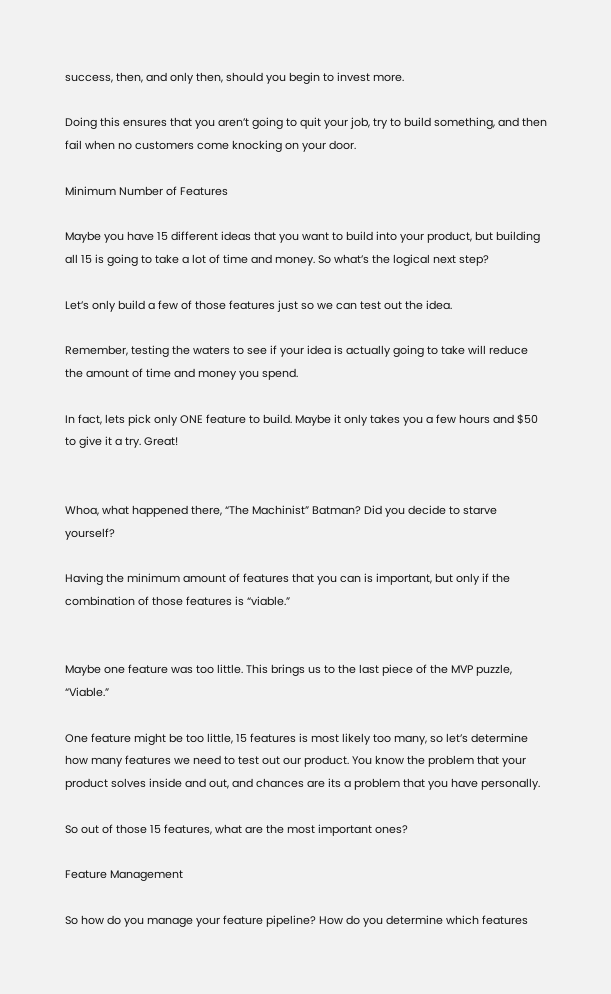success, then, and only then, should you begin to invest more.

Doing this ensures that you aren’t going to quit your job, try to build something, and then fail when no customers come knocking on your door.

Minimum Number of Features

Maybe you have 15 different ideas that you want to build into your product, but building all 15 is going to take a lot of time and money. So what’s the logical next step?

Let’s only build a few of those features just so we can test out the idea.

Remember, testing the waters to see if your idea is actually going to take will reduce the amount of time and money you spend.

In fact, lets pick only ONE feature to build. Maybe it only takes you a few hours and $50 to give it a try. Great!


Whoa, what happened there, “The Machinist” Batman? Did you decide to starve yourself?

Having the minimum amount of features that you can is important, but only if the combination of those features is “viable.”


Maybe one feature was too little. This brings us to the last piece of the MVP puzzle, “Viable.”

One feature might be too little, 15 features is most likely too many, so let’s determine how many features we need to test out our product. You know the problem that your product solves inside and out, and chances are its a problem that you have personally.

So out of those 15 features, what are the most important ones?

Feature Management

So how do you manage your feature pipeline? How do you determine which features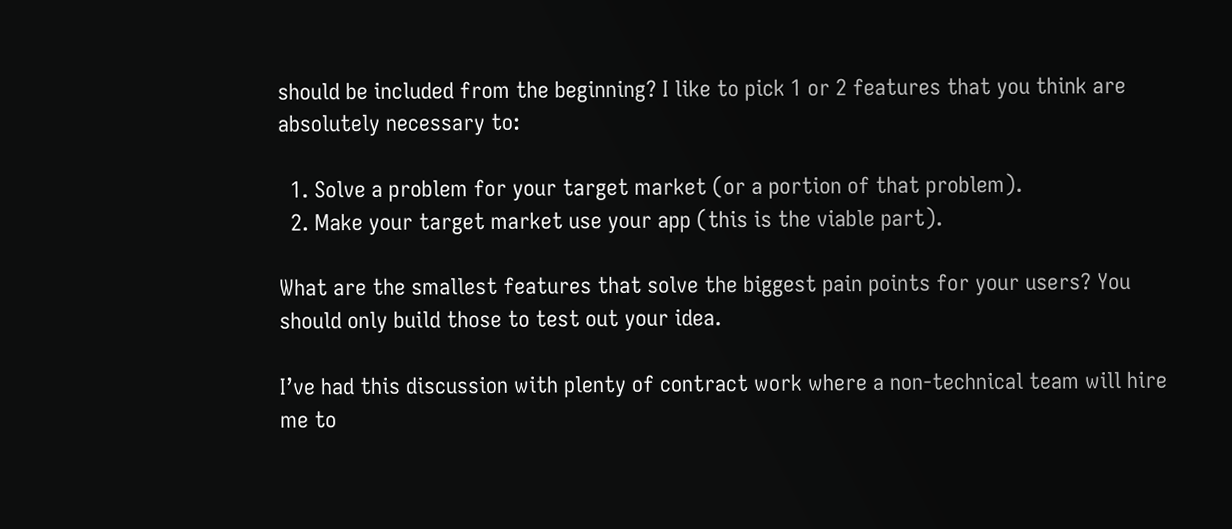should be included from the beginning? I like to pick 1 or 2 features that you think are absolutely necessary to:

  1. Solve a problem for your target market (or a portion of that problem).
  2. Make your target market use your app (this is the viable part).

What are the smallest features that solve the biggest pain points for your users? You should only build those to test out your idea.

I’ve had this discussion with plenty of contract work where a non-technical team will hire me to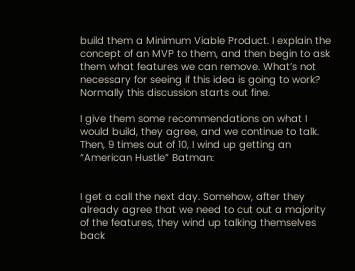build them a Minimum Viable Product. I explain the concept of an MVP to them, and then begin to ask them what features we can remove. What’s not necessary for seeing if this idea is going to work? Normally this discussion starts out fine.

I give them some recommendations on what I would build, they agree, and we continue to talk. Then, 9 times out of 10, I wind up getting an “American Hustle” Batman:


I get a call the next day. Somehow, after they already agree that we need to cut out a majority of the features, they wind up talking themselves back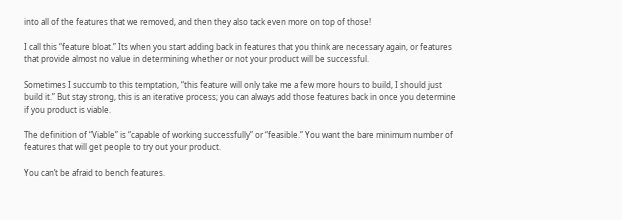into all of the features that we removed, and then they also tack even more on top of those!

I call this “feature bloat.” Its when you start adding back in features that you think are necessary again, or features that provide almost no value in determining whether or not your product will be successful.

Sometimes I succumb to this temptation, “this feature will only take me a few more hours to build, I should just build it.” But stay strong, this is an iterative process; you can always add those features back in once you determine if you product is viable.

The definition of “Viable” is “capable of working successfully” or “feasible.” You want the bare minimum number of features that will get people to try out your product.

You can’t be afraid to bench features.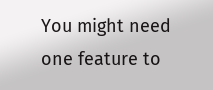You might need one feature to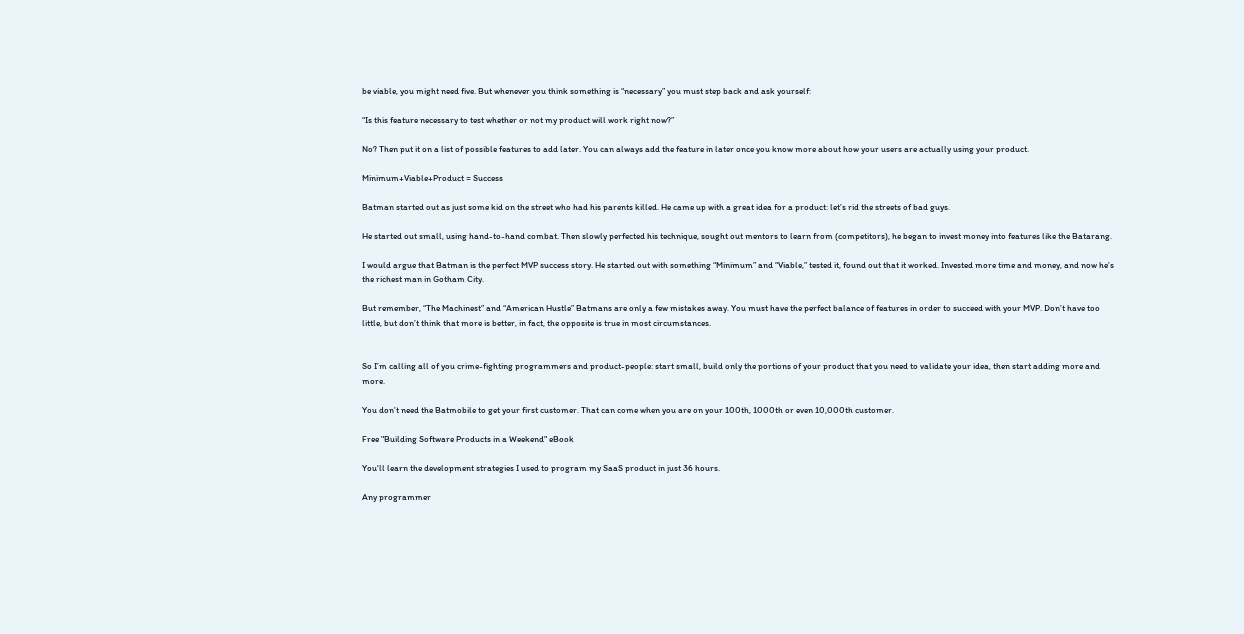be viable, you might need five. But whenever you think something is “necessary” you must step back and ask yourself:

“Is this feature necessary to test whether or not my product will work right now?”

No? Then put it on a list of possible features to add later. You can always add the feature in later once you know more about how your users are actually using your product.

Minimum+Viable+Product = Success

Batman started out as just some kid on the street who had his parents killed. He came up with a great idea for a product: let’s rid the streets of bad guys.

He started out small, using hand-to-hand combat. Then slowly perfected his technique, sought out mentors to learn from (competitors), he began to invest money into features like the Batarang.

I would argue that Batman is the perfect MVP success story. He started out with something “Minimum” and “Viable,” tested it, found out that it worked. Invested more time and money, and now he’s the richest man in Gotham City.

But remember, “The Machinest” and “American Hustle” Batmans are only a few mistakes away. You must have the perfect balance of features in order to succeed with your MVP. Don’t have too little, but don’t think that more is better, in fact, the opposite is true in most circumstances.


So I’m calling all of you crime-fighting programmers and product-people: start small, build only the portions of your product that you need to validate your idea, then start adding more and more.

You don’t need the Batmobile to get your first customer. That can come when you are on your 100th, 1000th or even 10,000th customer.

Free "Building Software Products in a Weekend" eBook

You'll learn the development strategies I used to program my SaaS product in just 36 hours.

Any programmer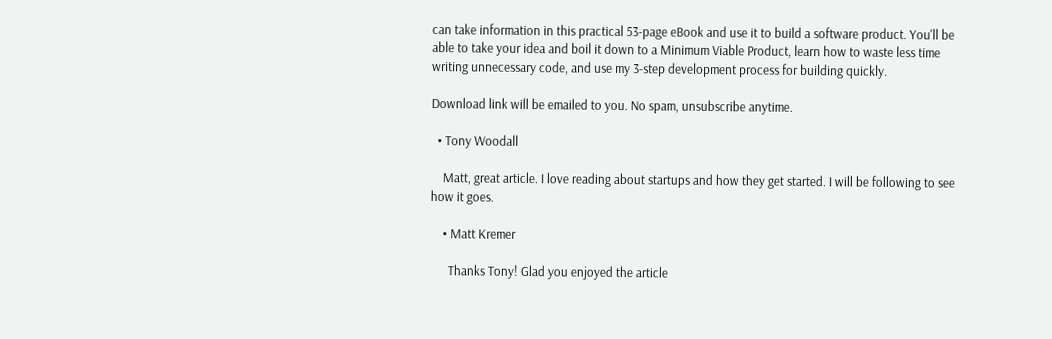can take information in this practical 53-page eBook and use it to build a software product. You'll be able to take your idea and boil it down to a Minimum Viable Product, learn how to waste less time writing unnecessary code, and use my 3-step development process for building quickly.

Download link will be emailed to you. No spam, unsubscribe anytime.

  • Tony Woodall

    Matt, great article. I love reading about startups and how they get started. I will be following to see how it goes.

    • Matt Kremer

      Thanks Tony! Glad you enjoyed the article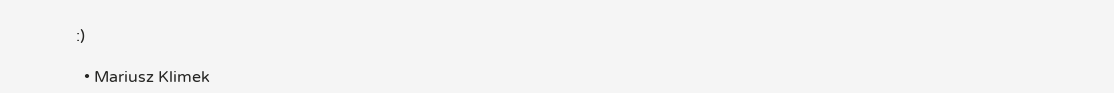:)

  • Mariusz Klimek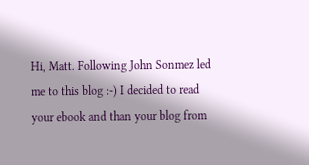Hi, Matt. Following John Sonmez led me to this blog :-) I decided to read your ebook and than your blog from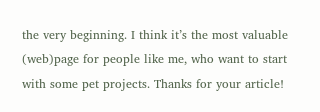the very beginning. I think it’s the most valuable (web)page for people like me, who want to start with some pet projects. Thanks for your article!